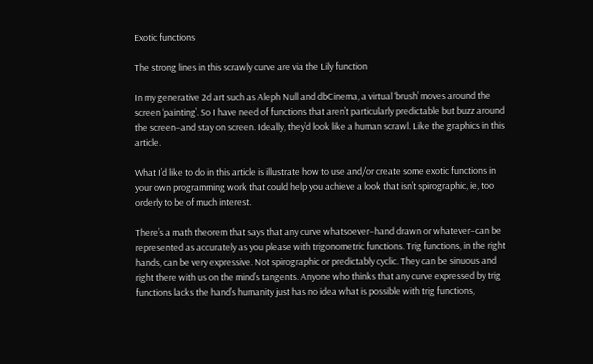Exotic functions

The strong lines in this scrawly curve are via the Lily function

In my generative 2d art such as Aleph Null and dbCinema, a virtual ‘brush’ moves around the screen ‘painting’. So I have need of functions that aren’t particularly predictable but buzz around the screen–and stay on screen. Ideally, they’d look like a human scrawl. Like the graphics in this article.

What I’d like to do in this article is illustrate how to use and/or create some exotic functions in your own programming work that could help you achieve a look that isn’t spirographic, ie, too orderly to be of much interest.

There’s a math theorem that says that any curve whatsoever–hand drawn or whatever–can be represented as accurately as you please with trigonometric functions. Trig functions, in the right hands, can be very expressive. Not spirographic or predictably cyclic. They can be sinuous and right there with us on the mind’s tangents. Anyone who thinks that any curve expressed by trig functions lacks the hand’s humanity just has no idea what is possible with trig functions,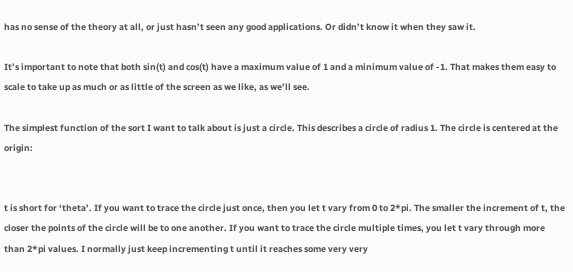has no sense of the theory at all, or just hasn’t seen any good applications. Or didn’t know it when they saw it.

It’s important to note that both sin(t) and cos(t) have a maximum value of 1 and a minimum value of -1. That makes them easy to scale to take up as much or as little of the screen as we like, as we’ll see.

The simplest function of the sort I want to talk about is just a circle. This describes a circle of radius 1. The circle is centered at the origin:


t is short for ‘theta’. If you want to trace the circle just once, then you let t vary from 0 to 2*pi. The smaller the increment of t, the closer the points of the circle will be to one another. If you want to trace the circle multiple times, you let t vary through more than 2*pi values. I normally just keep incrementing t until it reaches some very very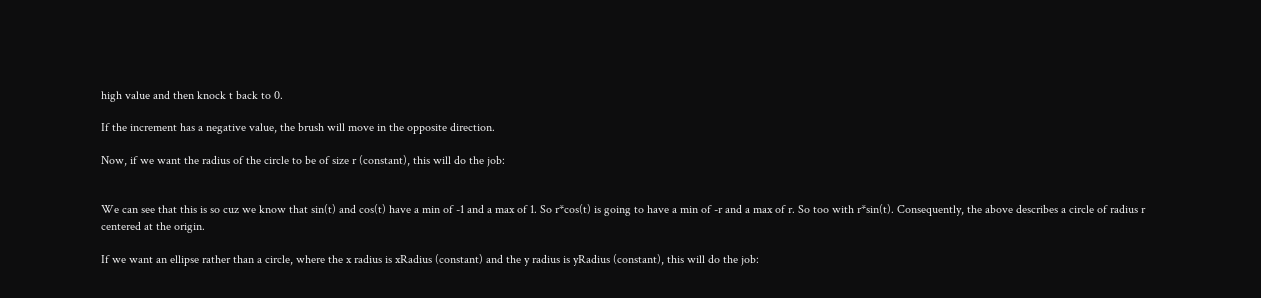high value and then knock t back to 0.

If the increment has a negative value, the brush will move in the opposite direction.

Now, if we want the radius of the circle to be of size r (constant), this will do the job:


We can see that this is so cuz we know that sin(t) and cos(t) have a min of -1 and a max of 1. So r*cos(t) is going to have a min of -r and a max of r. So too with r*sin(t). Consequently, the above describes a circle of radius r centered at the origin.

If we want an ellipse rather than a circle, where the x radius is xRadius (constant) and the y radius is yRadius (constant), this will do the job: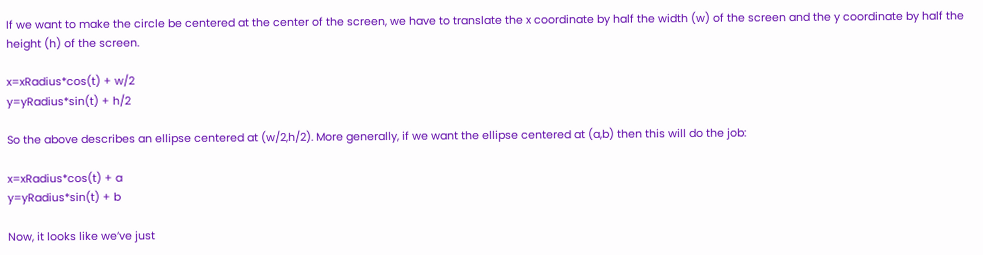If we want to make the circle be centered at the center of the screen, we have to translate the x coordinate by half the width (w) of the screen and the y coordinate by half the height (h) of the screen.

x=xRadius*cos(t) + w/2
y=yRadius*sin(t) + h/2

So the above describes an ellipse centered at (w/2,h/2). More generally, if we want the ellipse centered at (a,b) then this will do the job:

x=xRadius*cos(t) + a
y=yRadius*sin(t) + b

Now, it looks like we’ve just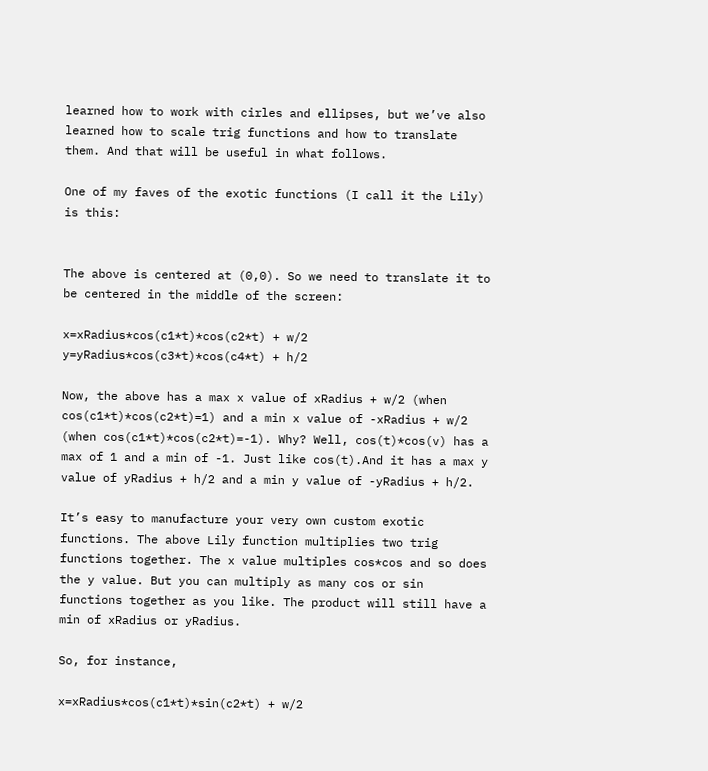learned how to work with cirles and ellipses, but we’ve also learned how to scale trig functions and how to translate them. And that will be useful in what follows.

One of my faves of the exotic functions (I call it the Lily) is this:


The above is centered at (0,0). So we need to translate it to be centered in the middle of the screen:

x=xRadius*cos(c1*t)*cos(c2*t) + w/2
y=yRadius*cos(c3*t)*cos(c4*t) + h/2

Now, the above has a max x value of xRadius + w/2 (when cos(c1*t)*cos(c2*t)=1) and a min x value of -xRadius + w/2 (when cos(c1*t)*cos(c2*t)=-1). Why? Well, cos(t)*cos(v) has a max of 1 and a min of -1. Just like cos(t).And it has a max y value of yRadius + h/2 and a min y value of -yRadius + h/2.

It’s easy to manufacture your very own custom exotic functions. The above Lily function multiplies two trig functions together. The x value multiples cos*cos and so does the y value. But you can multiply as many cos or sin functions together as you like. The product will still have a min of xRadius or yRadius.

So, for instance,

x=xRadius*cos(c1*t)*sin(c2*t) + w/2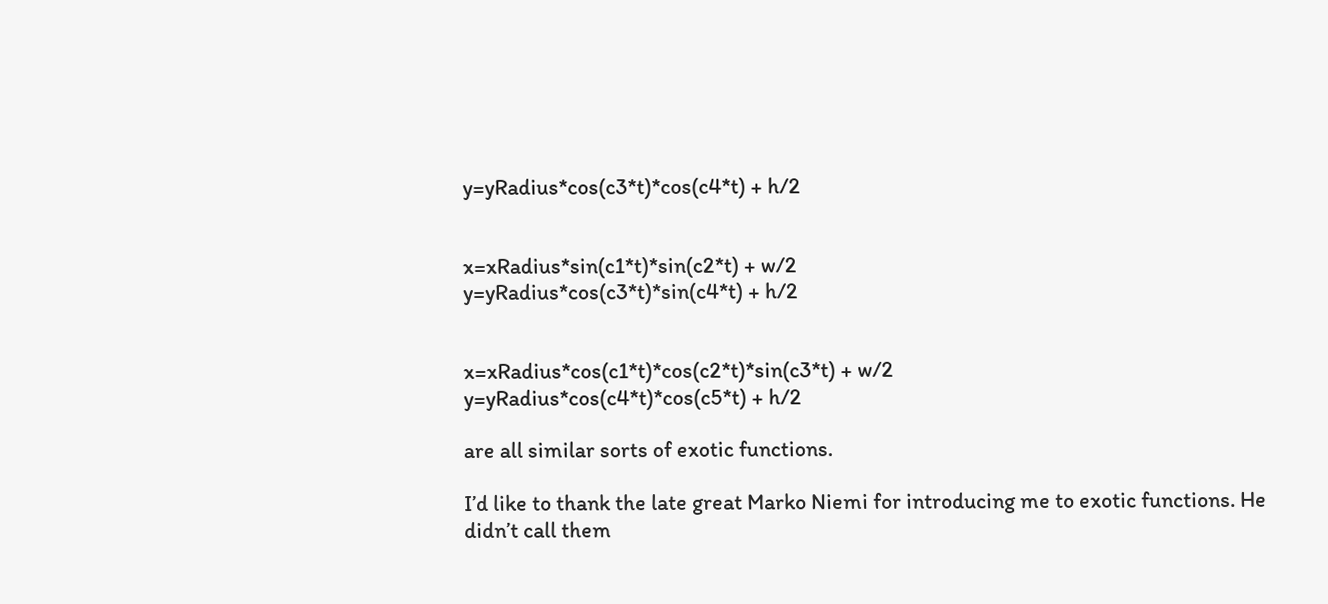y=yRadius*cos(c3*t)*cos(c4*t) + h/2


x=xRadius*sin(c1*t)*sin(c2*t) + w/2
y=yRadius*cos(c3*t)*sin(c4*t) + h/2


x=xRadius*cos(c1*t)*cos(c2*t)*sin(c3*t) + w/2
y=yRadius*cos(c4*t)*cos(c5*t) + h/2

are all similar sorts of exotic functions.

I’d like to thank the late great Marko Niemi for introducing me to exotic functions. He didn’t call them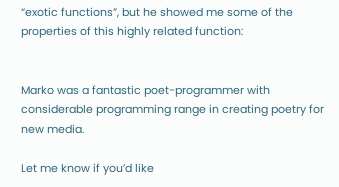“exotic functions”, but he showed me some of the properties of this highly related function:


Marko was a fantastic poet-programmer with considerable programming range in creating poetry for new media.

Let me know if you’d like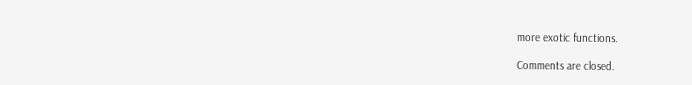more exotic functions.

Comments are closed.